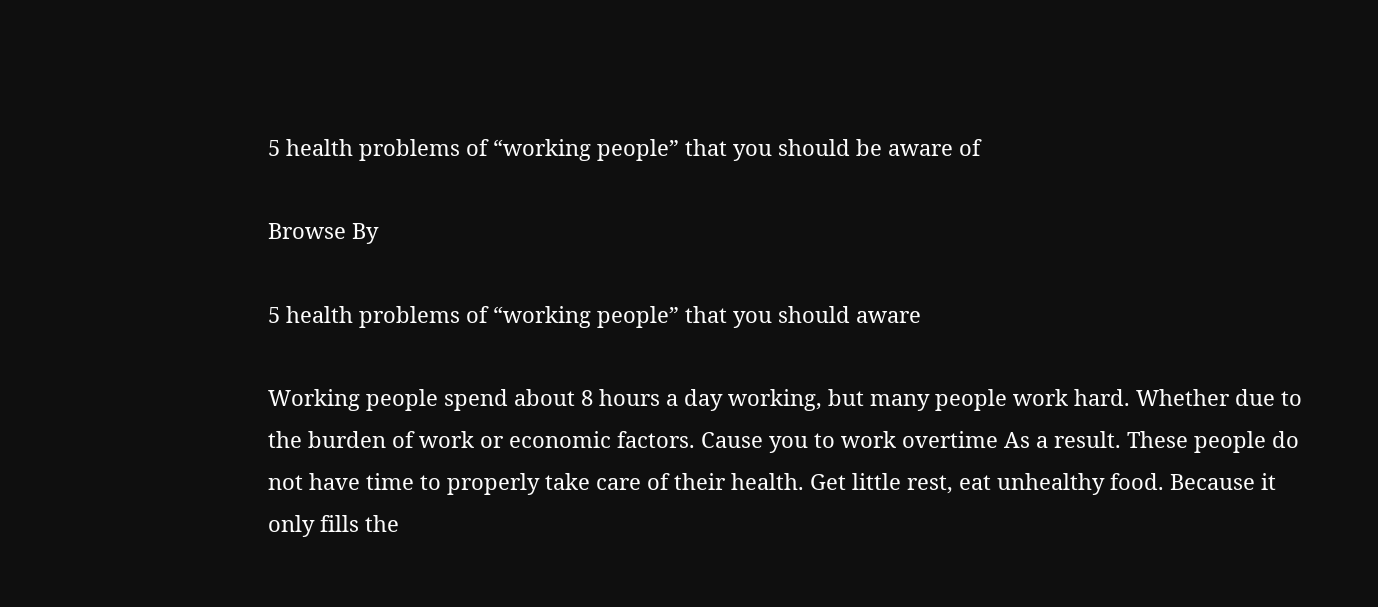5 health problems of “working people” that you should be aware of

Browse By

5 health problems of “working people” that you should aware

Working people spend about 8 hours a day working, but many people work hard. Whether due to the burden of work or economic factors. Cause you to work overtime As a result. These people do not have time to properly take care of their health. Get little rest, eat unhealthy food. Because it only fills the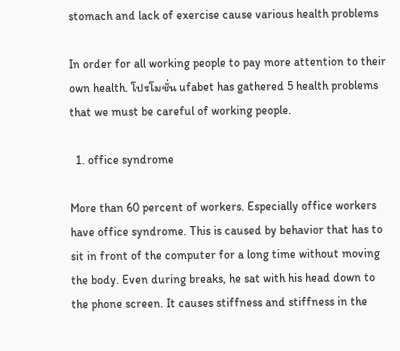stomach and lack of exercise cause various health problems

In order for all working people to pay more attention to their own health. โปรโมชั่น ufabet has gathered 5 health problems that we must be careful of working people.

  1. office syndrome

More than 60 percent of workers. Especially office workers have office syndrome. This is caused by behavior that has to sit in front of the computer for a long time without moving the body. Even during breaks, he sat with his head down to the phone screen. It causes stiffness and stiffness in the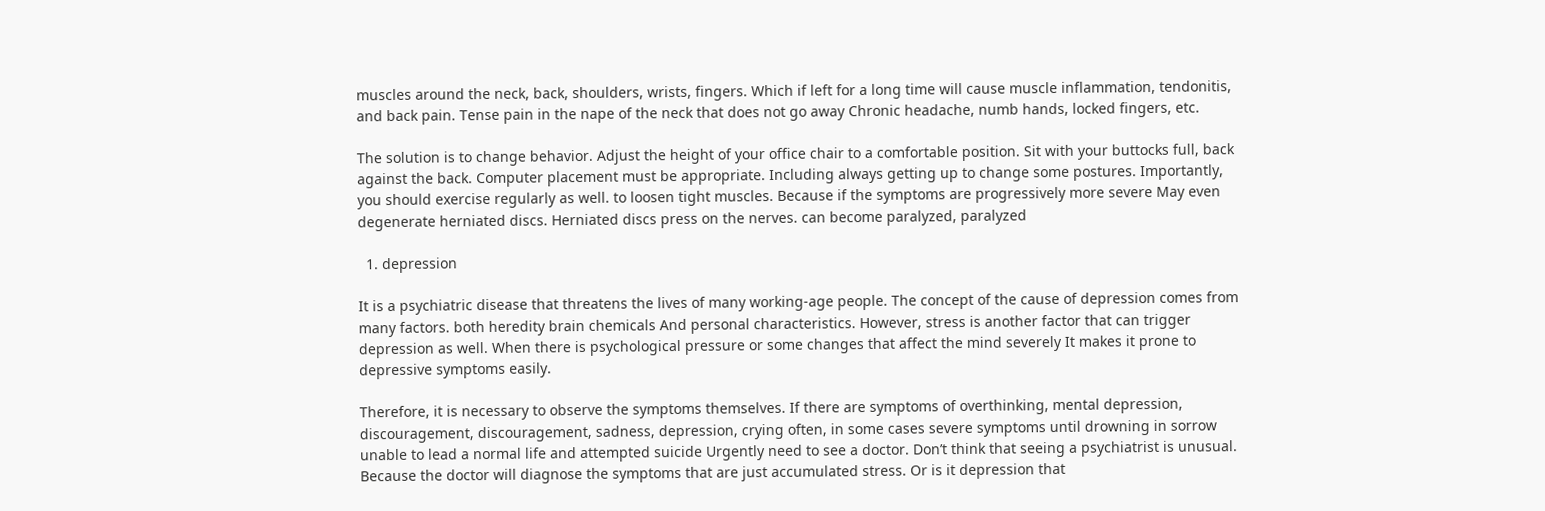muscles around the neck, back, shoulders, wrists, fingers. Which if left for a long time will cause muscle inflammation, tendonitis, and back pain. Tense pain in the nape of the neck that does not go away Chronic headache, numb hands, locked fingers, etc.

The solution is to change behavior. Adjust the height of your office chair to a comfortable position. Sit with your buttocks full, back against the back. Computer placement must be appropriate. Including always getting up to change some postures. Importantly, you should exercise regularly as well. to loosen tight muscles. Because if the symptoms are progressively more severe May even degenerate herniated discs. Herniated discs press on the nerves. can become paralyzed, paralyzed

  1. depression

It is a psychiatric disease that threatens the lives of many working-age people. The concept of the cause of depression comes from many factors. both heredity brain chemicals And personal characteristics. However, stress is another factor that can trigger depression as well. When there is psychological pressure or some changes that affect the mind severely It makes it prone to depressive symptoms easily.

Therefore, it is necessary to observe the symptoms themselves. If there are symptoms of overthinking, mental depression, discouragement, discouragement, sadness, depression, crying often, in some cases severe symptoms until drowning in sorrow unable to lead a normal life and attempted suicide Urgently need to see a doctor. Don’t think that seeing a psychiatrist is unusual. Because the doctor will diagnose the symptoms that are just accumulated stress. Or is it depression that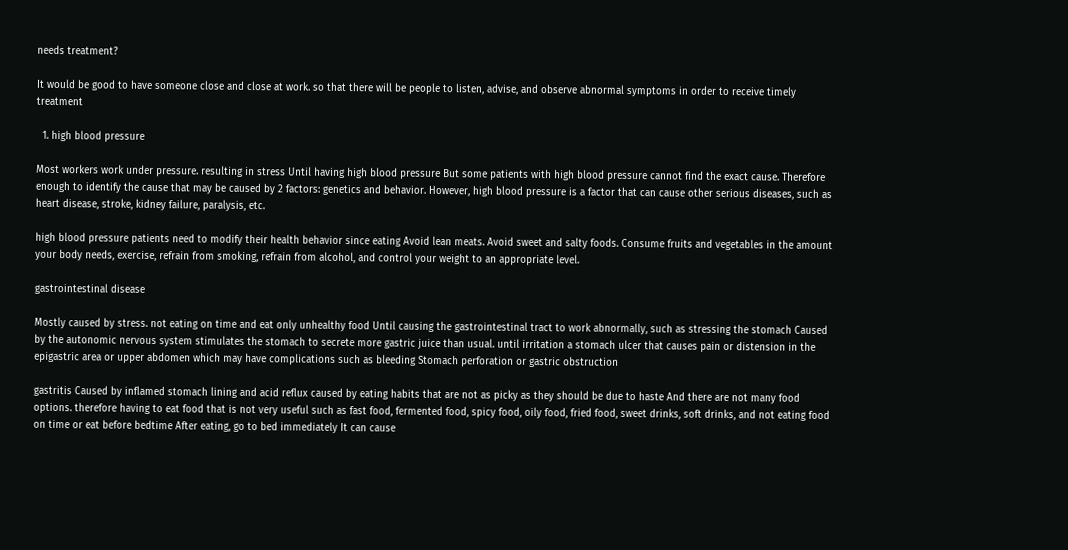needs treatment?

It would be good to have someone close and close at work. so that there will be people to listen, advise, and observe abnormal symptoms in order to receive timely treatment

  1. high blood pressure

Most workers work under pressure. resulting in stress Until having high blood pressure But some patients with high blood pressure cannot find the exact cause. Therefore enough to identify the cause that may be caused by 2 factors: genetics and behavior. However, high blood pressure is a factor that can cause other serious diseases, such as heart disease, stroke, kidney failure, paralysis, etc.

high blood pressure patients need to modify their health behavior since eating Avoid lean meats. Avoid sweet and salty foods. Consume fruits and vegetables in the amount your body needs, exercise, refrain from smoking, refrain from alcohol, and control your weight to an appropriate level.

gastrointestinal disease

Mostly caused by stress. not eating on time and eat only unhealthy food Until causing the gastrointestinal tract to work abnormally, such as stressing the stomach Caused by the autonomic nervous system stimulates the stomach to secrete more gastric juice than usual. until irritation a stomach ulcer that causes pain or distension in the epigastric area or upper abdomen which may have complications such as bleeding Stomach perforation or gastric obstruction

gastritis Caused by inflamed stomach lining and acid reflux caused by eating habits that are not as picky as they should be due to haste And there are not many food options. therefore having to eat food that is not very useful such as fast food, fermented food, spicy food, oily food, fried food, sweet drinks, soft drinks, and not eating food on time or eat before bedtime After eating, go to bed immediately It can cause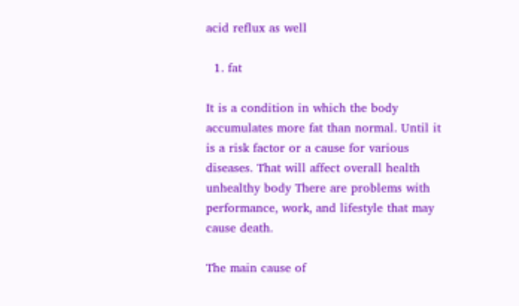acid reflux as well

  1. fat

It is a condition in which the body accumulates more fat than normal. Until it is a risk factor or a cause for various diseases. That will affect overall health unhealthy body There are problems with performance, work, and lifestyle that may cause death.

The main cause of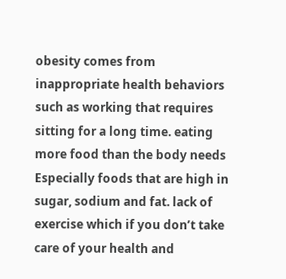obesity comes from inappropriate health behaviors such as working that requires sitting for a long time. eating more food than the body needs Especially foods that are high in sugar, sodium and fat. lack of exercise which if you don’t take care of your health and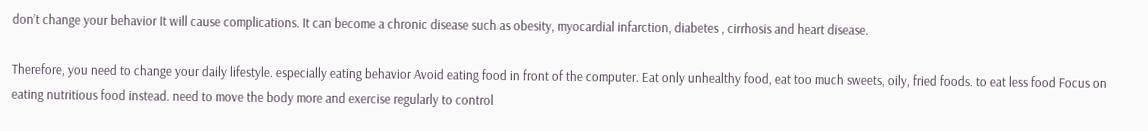don’t change your behavior It will cause complications. It can become a chronic disease such as obesity, myocardial infarction, diabetes , cirrhosis and heart disease.

Therefore, you need to change your daily lifestyle. especially eating behavior Avoid eating food in front of the computer. Eat only unhealthy food, eat too much sweets, oily, fried foods. to eat less food Focus on eating nutritious food instead. need to move the body more and exercise regularly to control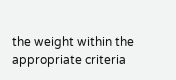the weight within the appropriate criteria